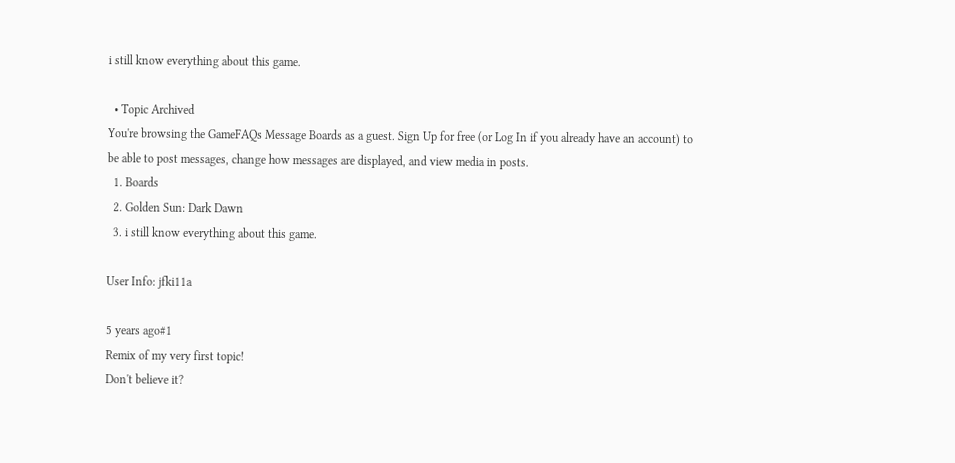i still know everything about this game.

  • Topic Archived
You're browsing the GameFAQs Message Boards as a guest. Sign Up for free (or Log In if you already have an account) to be able to post messages, change how messages are displayed, and view media in posts.
  1. Boards
  2. Golden Sun: Dark Dawn
  3. i still know everything about this game.

User Info: jfki11a

5 years ago#1
Remix of my very first topic!
Don't believe it?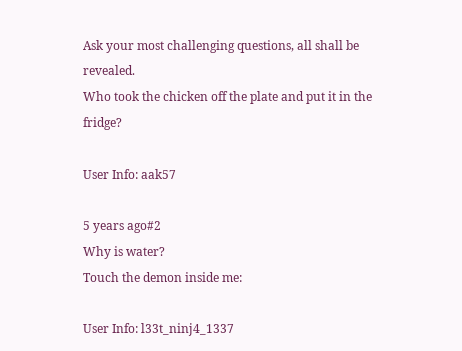Ask your most challenging questions, all shall be revealed.
Who took the chicken off the plate and put it in the fridge?

User Info: aak57

5 years ago#2
Why is water?
Touch the demon inside me:

User Info: l33t_ninj4_1337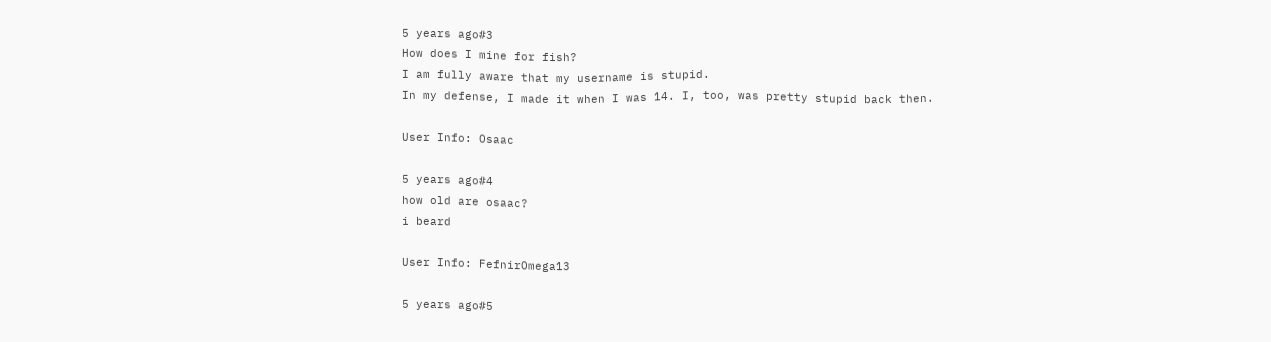5 years ago#3
How does I mine for fish?
I am fully aware that my username is stupid.
In my defense, I made it when I was 14. I, too, was pretty stupid back then.

User Info: Osaac

5 years ago#4
how old are osaac?
i beard

User Info: FefnirOmega13

5 years ago#5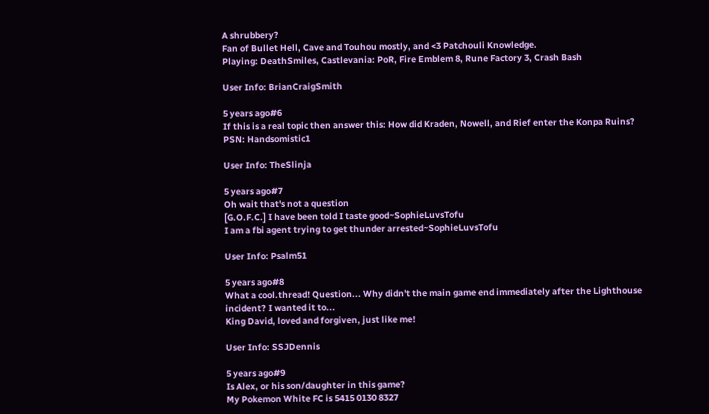A shrubbery?
Fan of Bullet Hell, Cave and Touhou mostly, and <3 Patchouli Knowledge.
Playing: DeathSmiles, Castlevania: PoR, Fire Emblem 8, Rune Factory 3, Crash Bash

User Info: BrianCraigSmith

5 years ago#6
If this is a real topic then answer this: How did Kraden, Nowell, and Rief enter the Konpa Ruins?
PSN: Handsomistic1

User Info: TheSlinja

5 years ago#7
Oh wait that's not a question
[G.O.F.C.] I have been told I taste good~SophieLuvsTofu
I am a fbi agent trying to get thunder arrested~SophieLuvsTofu

User Info: Psalm51

5 years ago#8
What a cool.thread! Question... Why didn't the main game end immediately after the Lighthouse incident? I wanted it to...
King David, loved and forgiven, just like me!

User Info: SSJDennis

5 years ago#9
Is Alex, or his son/daughter in this game?
My Pokemon White FC is 5415 0130 8327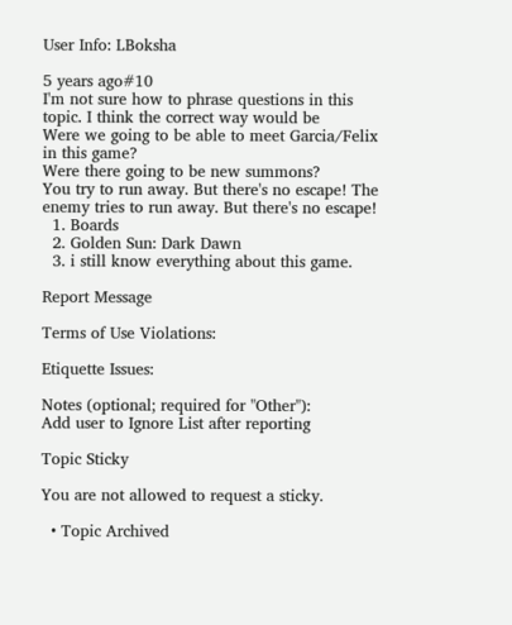User Info: LBoksha

5 years ago#10
I'm not sure how to phrase questions in this topic. I think the correct way would be
Were we going to be able to meet Garcia/Felix in this game?
Were there going to be new summons?
You try to run away. But there's no escape! The enemy tries to run away. But there's no escape!
  1. Boards
  2. Golden Sun: Dark Dawn
  3. i still know everything about this game.

Report Message

Terms of Use Violations:

Etiquette Issues:

Notes (optional; required for "Other"):
Add user to Ignore List after reporting

Topic Sticky

You are not allowed to request a sticky.

  • Topic Archived